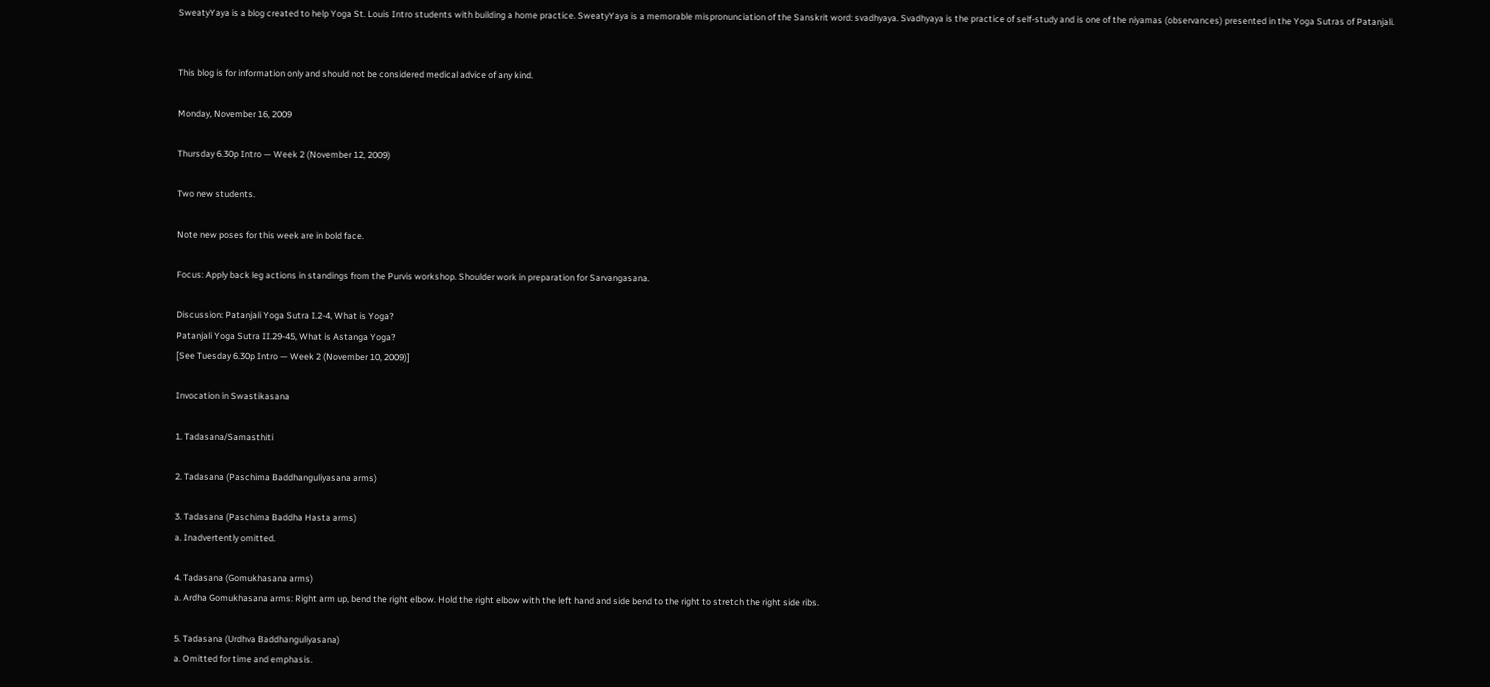SweatyYaya is a blog created to help Yoga St. Louis Intro students with building a home practice. SweatyYaya is a memorable mispronunciation of the Sanskrit word: svadhyaya. Svadhyaya is the practice of self-study and is one of the niyamas (observances) presented in the Yoga Sutras of Patanjali.


This blog is for information only and should not be considered medical advice of any kind.

Monday, November 16, 2009

Thursday 6.30p Intro — Week 2 (November 12, 2009)

Two new students.

Note new poses for this week are in bold face.

Focus: Apply back leg actions in standings from the Purvis workshop. Shoulder work in preparation for Sarvangasana.

Discussion: Patanjali Yoga Sutra I.2-4, What is Yoga?
Patanjali Yoga Sutra II.29-45, What is Astanga Yoga?
[See Tuesday 6.30p Intro — Week 2 (November 10, 2009)]

Invocation in Swastikasana

1. Tadasana/Samasthiti

2. Tadasana (Paschima Baddhanguliyasana arms)

3. Tadasana (Paschima Baddha Hasta arms)
a. Inadvertently omitted.

4. Tadasana (Gomukhasana arms)
a. Ardha Gomukhasana arms: Right arm up, bend the right elbow. Hold the right elbow with the left hand and side bend to the right to stretch the right side ribs.

5. Tadasana (Urdhva Baddhanguliyasana)
a. Omitted for time and emphasis.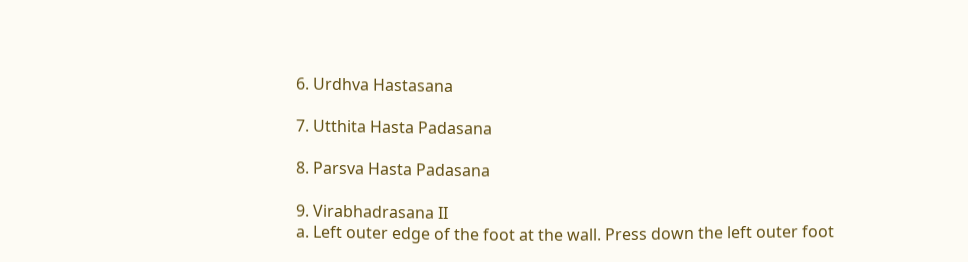6. Urdhva Hastasana

7. Utthita Hasta Padasana

8. Parsva Hasta Padasana

9. Virabhadrasana II
a. Left outer edge of the foot at the wall. Press down the left outer foot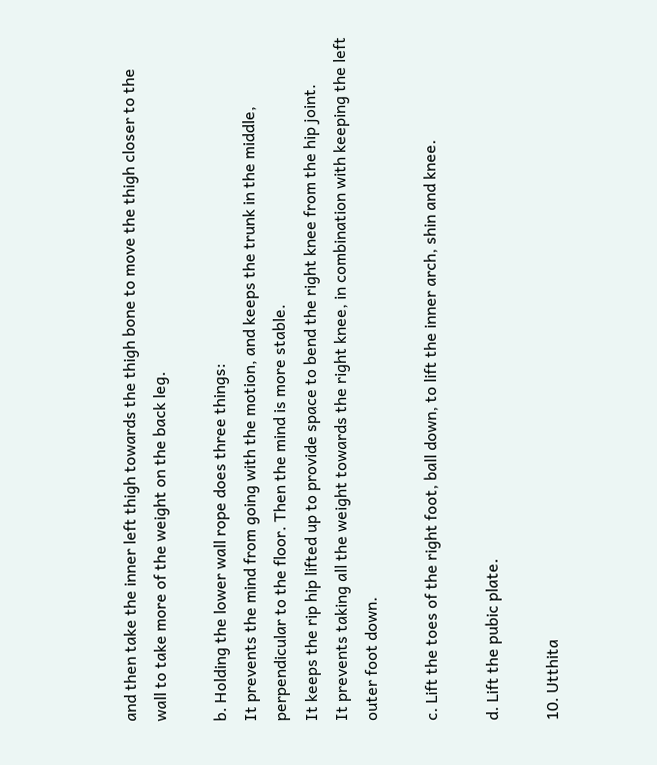and then take the inner left thigh towards the thigh bone to move the thigh closer to the wall to take more of the weight on the back leg.

b. Holding the lower wall rope does three things:
It prevents the mind from going with the motion, and keeps the trunk in the middle, perpendicular to the floor. Then the mind is more stable.
It keeps the rip hip lifted up to provide space to bend the right knee from the hip joint.
It prevents taking all the weight towards the right knee, in combination with keeping the left outer foot down.

c. Lift the toes of the right foot, ball down, to lift the inner arch, shin and knee.

d. Lift the pubic plate.

10. Utthita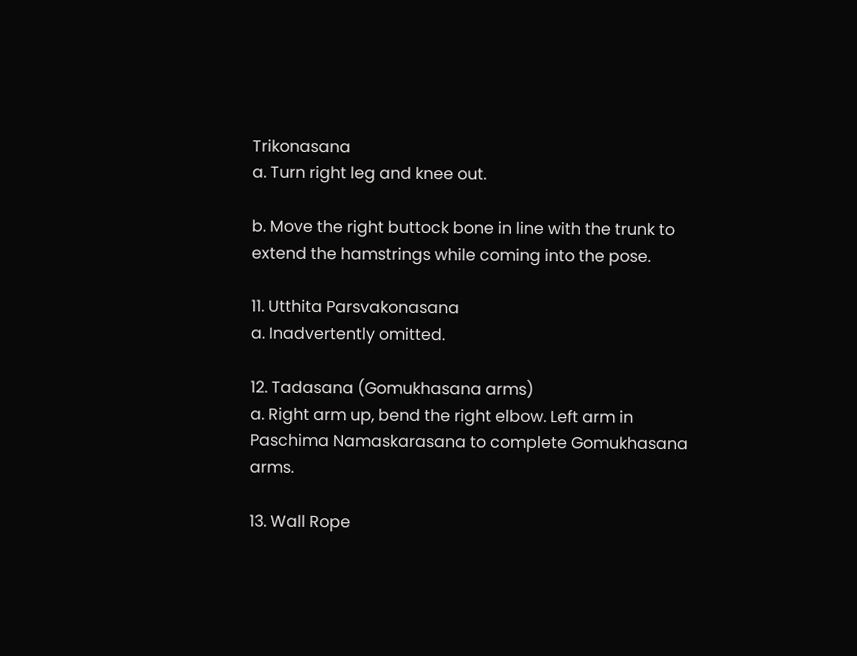Trikonasana
a. Turn right leg and knee out.

b. Move the right buttock bone in line with the trunk to extend the hamstrings while coming into the pose.

11. Utthita Parsvakonasana
a. Inadvertently omitted.

12. Tadasana (Gomukhasana arms)
a. Right arm up, bend the right elbow. Left arm in Paschima Namaskarasana to complete Gomukhasana arms.

13. Wall Rope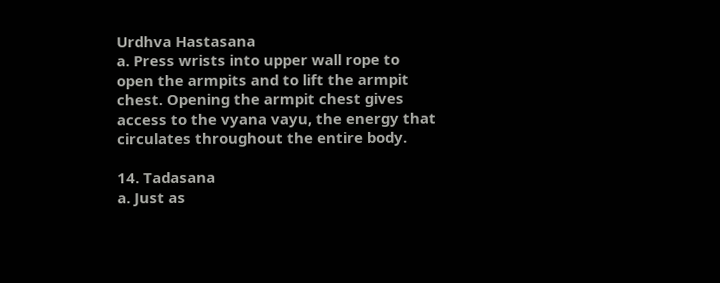Urdhva Hastasana
a. Press wrists into upper wall rope to open the armpits and to lift the armpit chest. Opening the armpit chest gives access to the vyana vayu, the energy that circulates throughout the entire body.

14. Tadasana
a. Just as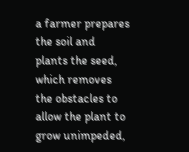a farmer prepares the soil and plants the seed, which removes the obstacles to allow the plant to grow unimpeded,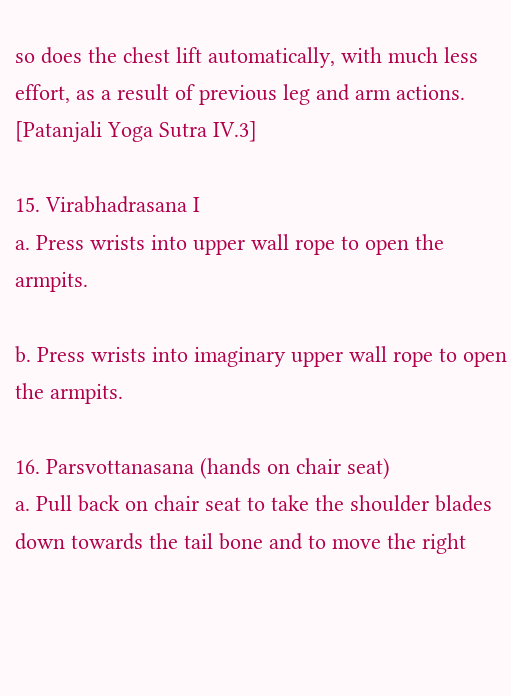so does the chest lift automatically, with much less effort, as a result of previous leg and arm actions. [Patanjali Yoga Sutra IV.3]

15. Virabhadrasana I
a. Press wrists into upper wall rope to open the armpits.

b. Press wrists into imaginary upper wall rope to open the armpits.

16. Parsvottanasana (hands on chair seat)
a. Pull back on chair seat to take the shoulder blades down towards the tail bone and to move the right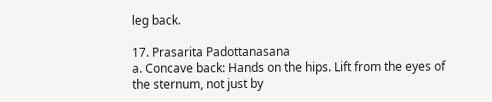leg back.

17. Prasarita Padottanasana
a. Concave back: Hands on the hips. Lift from the eyes of the sternum, not just by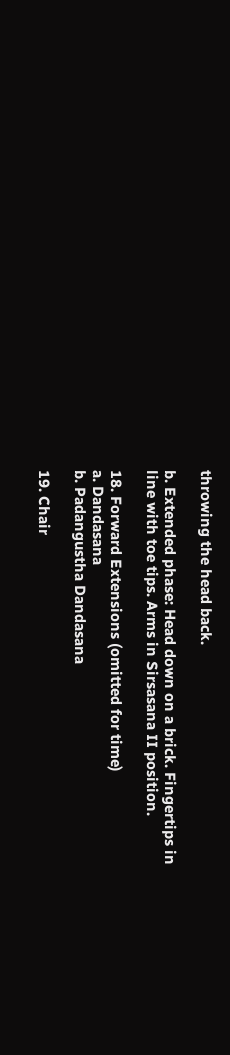throwing the head back.

b. Extended phase: Head down on a brick. Fingertips in line with toe tips. Arms in Sirsasana II position.

18. Forward Extensions (omitted for time)
a. Dandasana
b. Padangustha Dandasana

19. Chair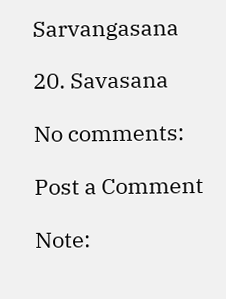Sarvangasana

20. Savasana

No comments:

Post a Comment

Note: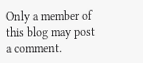Only a member of this blog may post a comment.